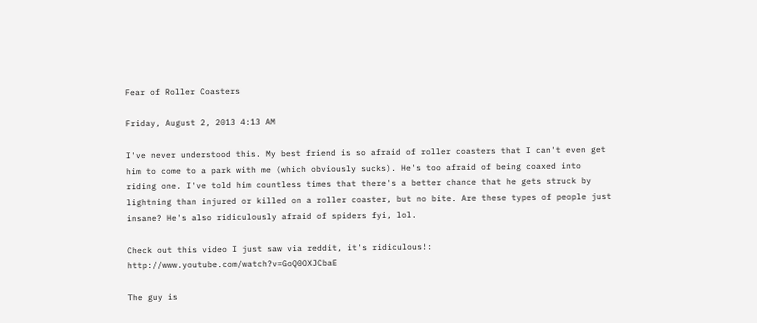Fear of Roller Coasters

Friday, August 2, 2013 4:13 AM

I've never understood this. My best friend is so afraid of roller coasters that I can't even get him to come to a park with me (which obviously sucks). He's too afraid of being coaxed into riding one. I've told him countless times that there's a better chance that he gets struck by lightning than injured or killed on a roller coaster, but no bite. Are these types of people just insane? He's also ridiculously afraid of spiders fyi, lol.

Check out this video I just saw via reddit, it's ridiculous!: http://www.youtube.com/watch?v=GoQ0OXJCbaE

The guy is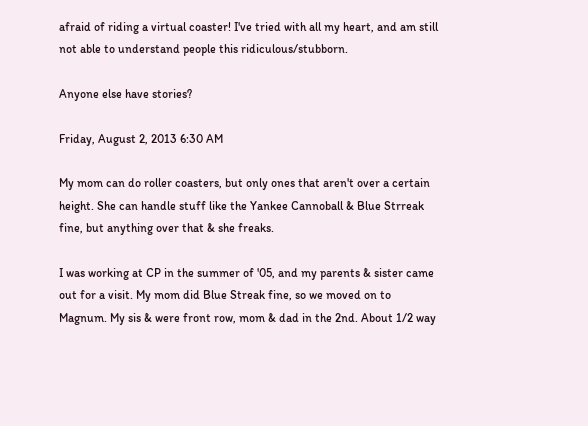afraid of riding a virtual coaster! I've tried with all my heart, and am still not able to understand people this ridiculous/stubborn.

Anyone else have stories?

Friday, August 2, 2013 6:30 AM

My mom can do roller coasters, but only ones that aren't over a certain height. She can handle stuff like the Yankee Cannoball & Blue Strreak fine, but anything over that & she freaks.

I was working at CP in the summer of '05, and my parents & sister came out for a visit. My mom did Blue Streak fine, so we moved on to Magnum. My sis & were front row, mom & dad in the 2nd. About 1/2 way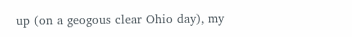up (on a geogous clear Ohio day), my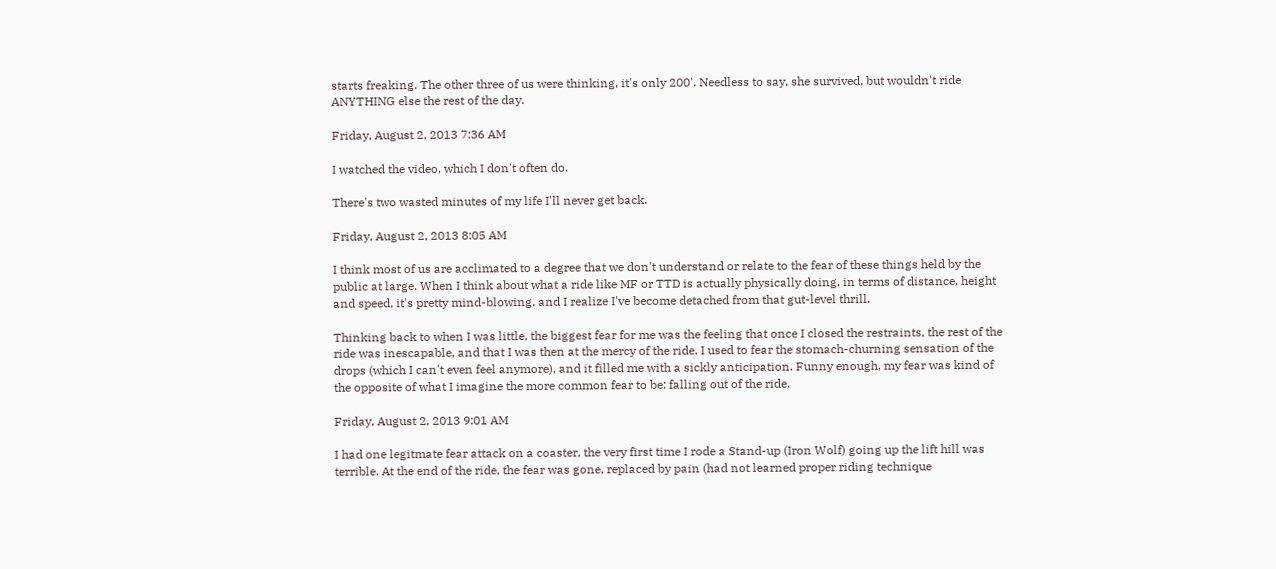starts freaking. The other three of us were thinking, it's only 200'. Needless to say, she survived, but wouldn't ride ANYTHING else the rest of the day.

Friday, August 2, 2013 7:36 AM

I watched the video, which I don't often do.

There's two wasted minutes of my life I'll never get back.

Friday, August 2, 2013 8:05 AM

I think most of us are acclimated to a degree that we don't understand or relate to the fear of these things held by the public at large. When I think about what a ride like MF or TTD is actually physically doing, in terms of distance, height and speed, it's pretty mind-blowing, and I realize I've become detached from that gut-level thrill.

Thinking back to when I was little, the biggest fear for me was the feeling that once I closed the restraints, the rest of the ride was inescapable, and that I was then at the mercy of the ride. I used to fear the stomach-churning sensation of the drops (which I can't even feel anymore), and it filled me with a sickly anticipation. Funny enough, my fear was kind of the opposite of what I imagine the more common fear to be: falling out of the ride.

Friday, August 2, 2013 9:01 AM

I had one legitmate fear attack on a coaster, the very first time I rode a Stand-up (Iron Wolf) going up the lift hill was terrible. At the end of the ride, the fear was gone, replaced by pain (had not learned proper riding technique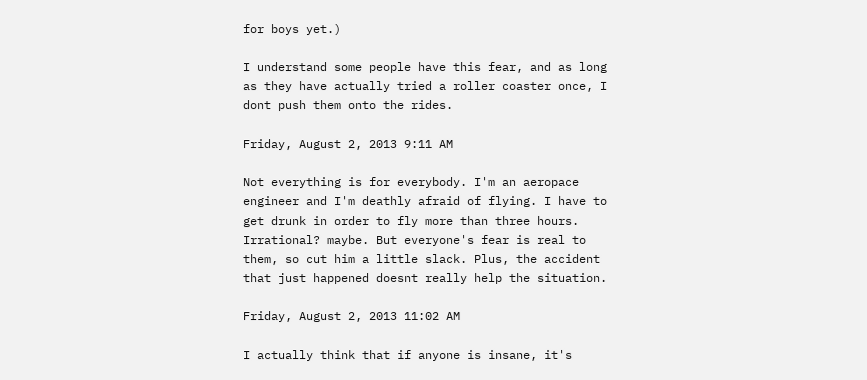for boys yet.)

I understand some people have this fear, and as long as they have actually tried a roller coaster once, I dont push them onto the rides.

Friday, August 2, 2013 9:11 AM

Not everything is for everybody. I'm an aeropace engineer and I'm deathly afraid of flying. I have to get drunk in order to fly more than three hours. Irrational? maybe. But everyone's fear is real to them, so cut him a little slack. Plus, the accident that just happened doesnt really help the situation.

Friday, August 2, 2013 11:02 AM

I actually think that if anyone is insane, it's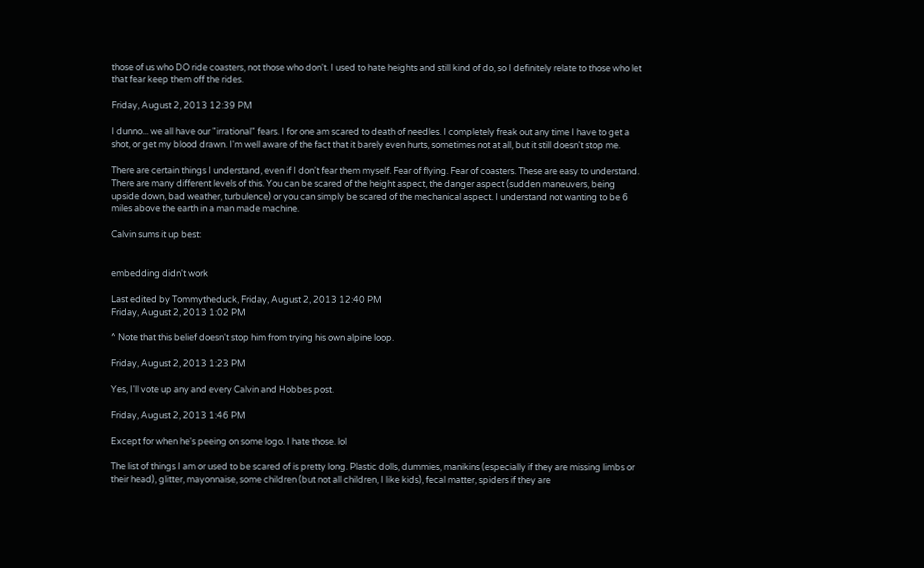those of us who DO ride coasters, not those who don't. I used to hate heights and still kind of do, so I definitely relate to those who let that fear keep them off the rides.

Friday, August 2, 2013 12:39 PM

I dunno... we all have our "irrational" fears. I for one am scared to death of needles. I completely freak out any time I have to get a shot, or get my blood drawn. I'm well aware of the fact that it barely even hurts, sometimes not at all, but it still doesn't stop me.

There are certain things I understand, even if I don't fear them myself. Fear of flying. Fear of coasters. These are easy to understand. There are many different levels of this. You can be scared of the height aspect, the danger aspect (sudden maneuvers, being upside down, bad weather, turbulence) or you can simply be scared of the mechanical aspect. I understand not wanting to be 6 miles above the earth in a man made machine.

Calvin sums it up best:


embedding didn't work

Last edited by Tommytheduck, Friday, August 2, 2013 12:40 PM
Friday, August 2, 2013 1:02 PM

^ Note that this belief doesn't stop him from trying his own alpine loop.

Friday, August 2, 2013 1:23 PM

Yes, I'll vote up any and every Calvin and Hobbes post.

Friday, August 2, 2013 1:46 PM

Except for when he's peeing on some logo. I hate those. lol

The list of things I am or used to be scared of is pretty long. Plastic dolls, dummies, manikins (especially if they are missing limbs or their head), glitter, mayonnaise, some children (but not all children, I like kids), fecal matter, spiders if they are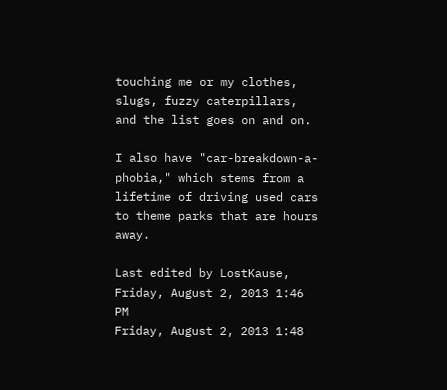touching me or my clothes, slugs, fuzzy caterpillars, and the list goes on and on.

I also have "car-breakdown-a-phobia," which stems from a lifetime of driving used cars to theme parks that are hours away.

Last edited by LostKause, Friday, August 2, 2013 1:46 PM
Friday, August 2, 2013 1:48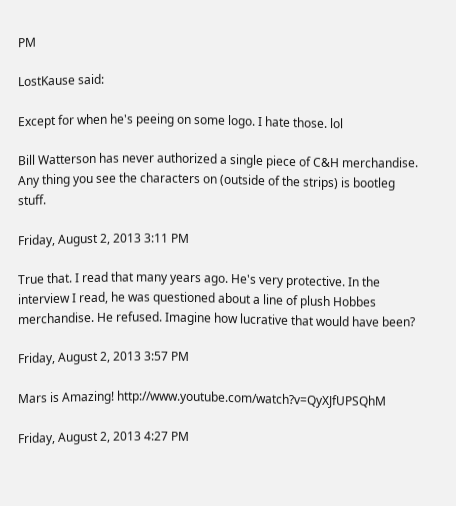PM

LostKause said:

Except for when he's peeing on some logo. I hate those. lol

Bill Watterson has never authorized a single piece of C&H merchandise. Any thing you see the characters on (outside of the strips) is bootleg stuff.

Friday, August 2, 2013 3:11 PM

True that. I read that many years ago. He's very protective. In the interview I read, he was questioned about a line of plush Hobbes merchandise. He refused. Imagine how lucrative that would have been?

Friday, August 2, 2013 3:57 PM

Mars is Amazing! http://www.youtube.com/watch?v=QyXJfUPSQhM

Friday, August 2, 2013 4:27 PM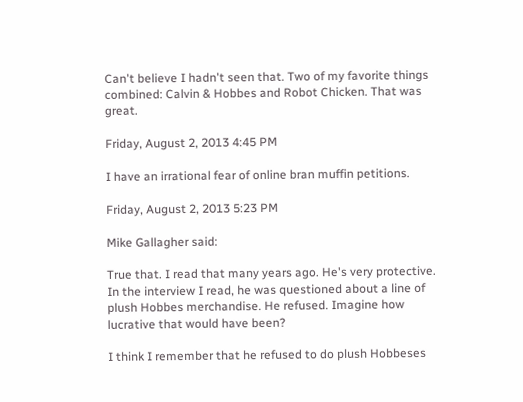Can't believe I hadn't seen that. Two of my favorite things combined: Calvin & Hobbes and Robot Chicken. That was great.

Friday, August 2, 2013 4:45 PM

I have an irrational fear of online bran muffin petitions.

Friday, August 2, 2013 5:23 PM

Mike Gallagher said:

True that. I read that many years ago. He's very protective. In the interview I read, he was questioned about a line of plush Hobbes merchandise. He refused. Imagine how lucrative that would have been?

I think I remember that he refused to do plush Hobbeses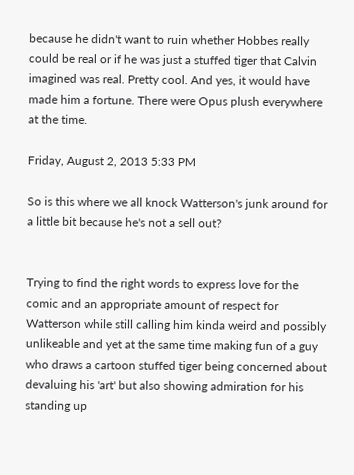because he didn't want to ruin whether Hobbes really could be real or if he was just a stuffed tiger that Calvin imagined was real. Pretty cool. And yes, it would have made him a fortune. There were Opus plush everywhere at the time.

Friday, August 2, 2013 5:33 PM

So is this where we all knock Watterson's junk around for a little bit because he's not a sell out?


Trying to find the right words to express love for the comic and an appropriate amount of respect for Watterson while still calling him kinda weird and possibly unlikeable and yet at the same time making fun of a guy who draws a cartoon stuffed tiger being concerned about devaluing his 'art' but also showing admiration for his standing up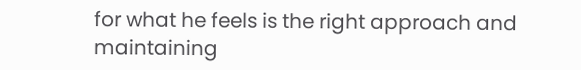for what he feels is the right approach and maintaining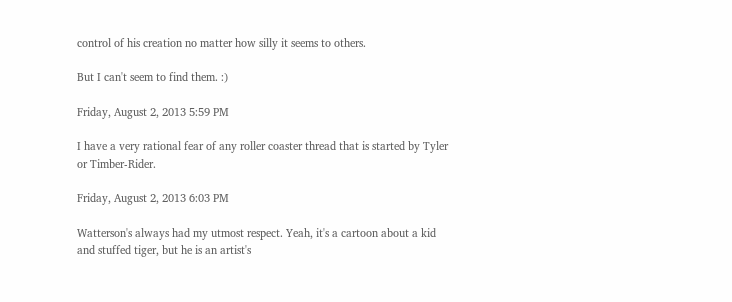control of his creation no matter how silly it seems to others.

But I can't seem to find them. :)

Friday, August 2, 2013 5:59 PM

I have a very rational fear of any roller coaster thread that is started by Tyler or Timber-Rider.

Friday, August 2, 2013 6:03 PM

Watterson's always had my utmost respect. Yeah, it's a cartoon about a kid and stuffed tiger, but he is an artist's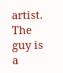artist. The guy is a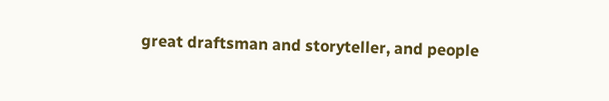great draftsman and storyteller, and people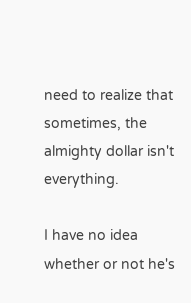need to realize that sometimes, the almighty dollar isn't everything.

I have no idea whether or not he's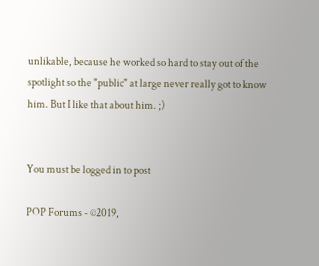unlikable, because he worked so hard to stay out of the spotlight so the "public" at large never really got to know him. But I like that about him. ;)


You must be logged in to post

POP Forums - ©2019,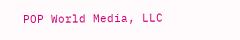POP World Media, LLC